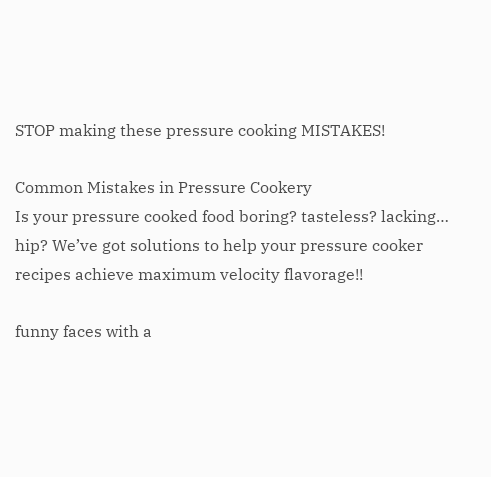STOP making these pressure cooking MISTAKES!

Common Mistakes in Pressure Cookery
Is your pressure cooked food boring? tasteless? lacking… hip? We’ve got solutions to help your pressure cooker recipes achieve maximum velocity flavorage!!

funny faces with a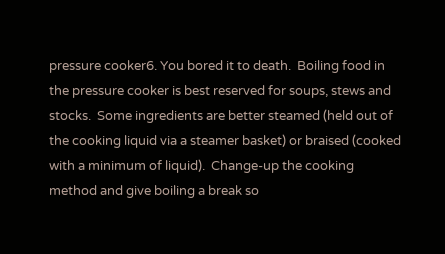pressure cooker6. You bored it to death.  Boiling food in the pressure cooker is best reserved for soups, stews and stocks.  Some ingredients are better steamed (held out of the cooking liquid via a steamer basket) or braised (cooked with a minimum of liquid).  Change-up the cooking method and give boiling a break so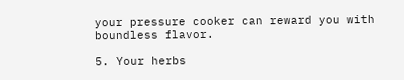your pressure cooker can reward you with boundless flavor.

5. Your herbs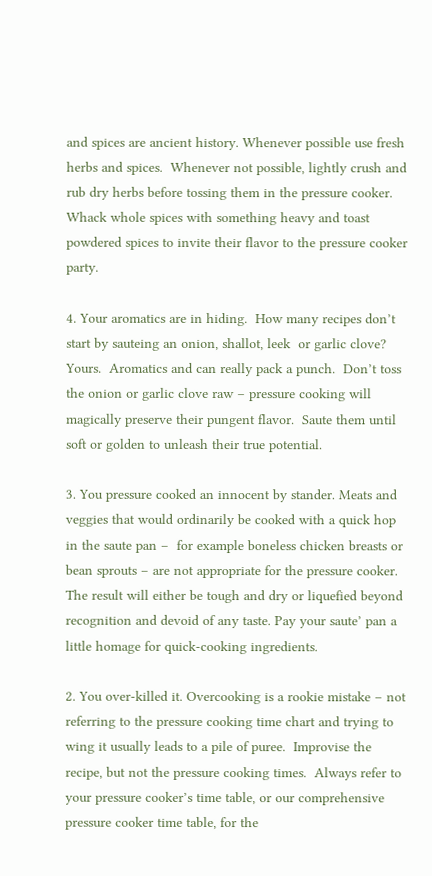and spices are ancient history. Whenever possible use fresh herbs and spices.  Whenever not possible, lightly crush and rub dry herbs before tossing them in the pressure cooker. Whack whole spices with something heavy and toast powdered spices to invite their flavor to the pressure cooker party.

4. Your aromatics are in hiding.  How many recipes don’t start by sauteing an onion, shallot, leek  or garlic clove?  Yours.  Aromatics and can really pack a punch.  Don’t toss the onion or garlic clove raw – pressure cooking will magically preserve their pungent flavor.  Saute them until soft or golden to unleash their true potential.

3. You pressure cooked an innocent by stander. Meats and veggies that would ordinarily be cooked with a quick hop in the saute pan –  for example boneless chicken breasts or bean sprouts – are not appropriate for the pressure cooker.  The result will either be tough and dry or liquefied beyond recognition and devoid of any taste. Pay your saute’ pan a little homage for quick-cooking ingredients.

2. You over-killed it. Overcooking is a rookie mistake – not referring to the pressure cooking time chart and trying to wing it usually leads to a pile of puree.  Improvise the recipe, but not the pressure cooking times.  Always refer to your pressure cooker’s time table, or our comprehensive pressure cooker time table, for the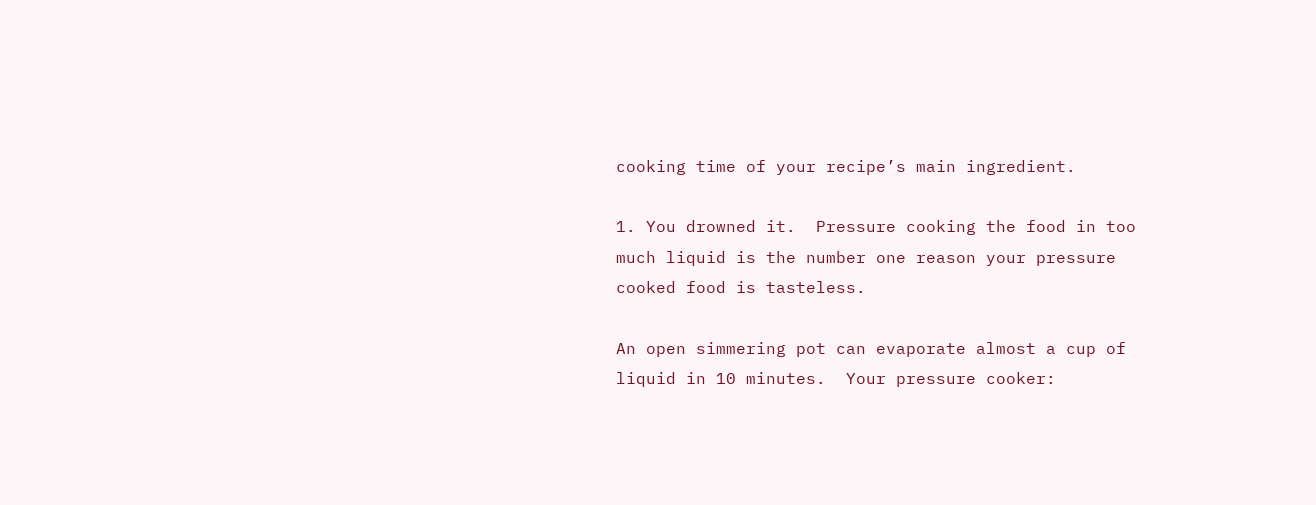cooking time of your recipe’s main ingredient.

1. You drowned it.  Pressure cooking the food in too much liquid is the number one reason your pressure cooked food is tasteless.

An open simmering pot can evaporate almost a cup of liquid in 10 minutes.  Your pressure cooker: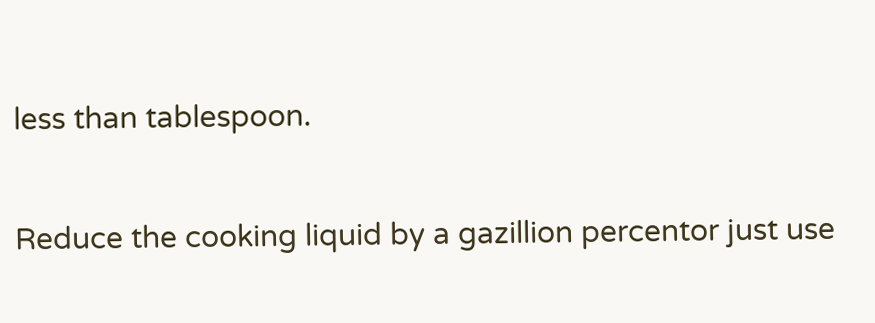less than tablespoon.

Reduce the cooking liquid by a gazillion percentor just use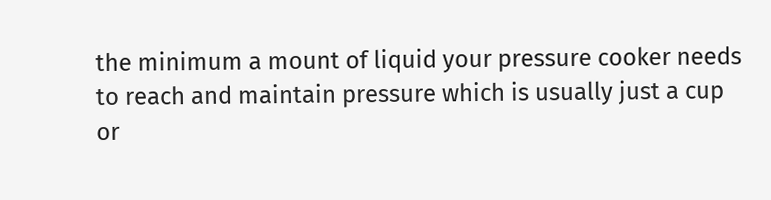the minimum a mount of liquid your pressure cooker needs to reach and maintain pressure which is usually just a cup or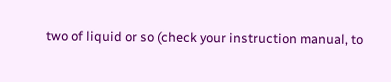two of liquid or so (check your instruction manual, to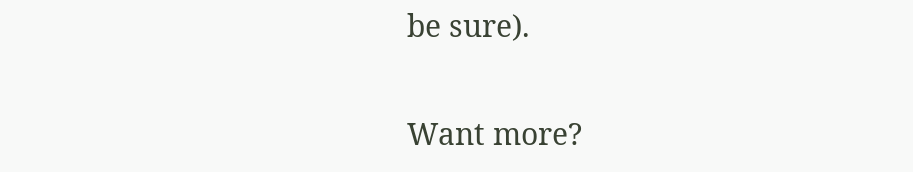be sure).

Want more?